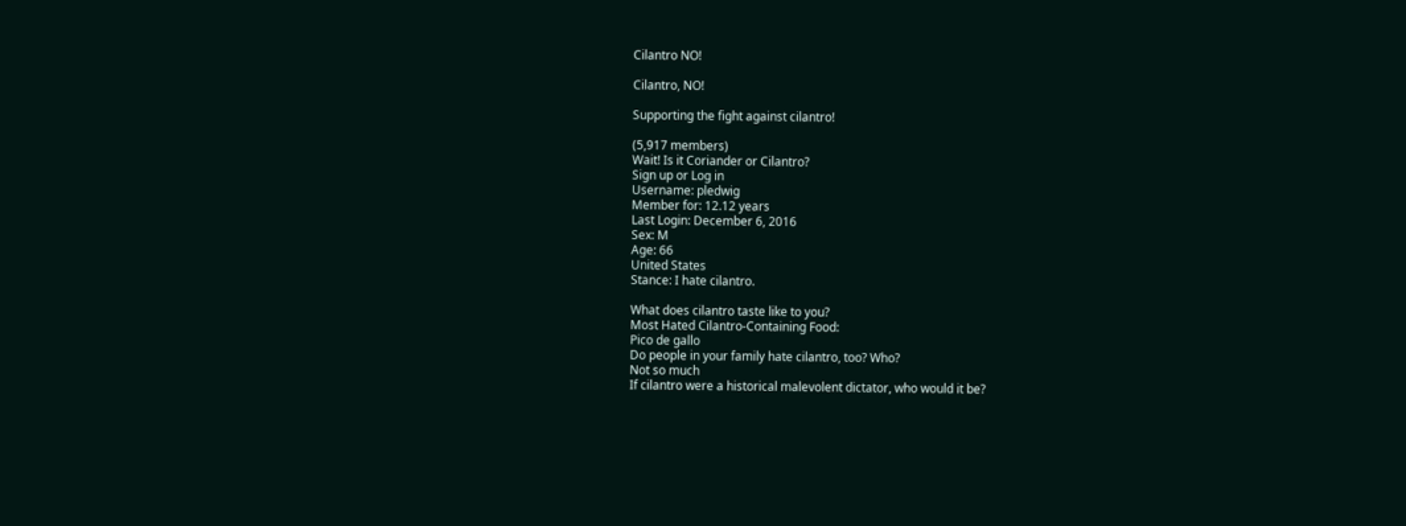Cilantro NO!

Cilantro, NO!

Supporting the fight against cilantro!

(5,917 members)
Wait! Is it Coriander or Cilantro?
Sign up or Log in
Username: pledwig
Member for: 12.12 years
Last Login: December 6, 2016
Sex: M
Age: 66
United States
Stance: I hate cilantro.

What does cilantro taste like to you?
Most Hated Cilantro-Containing Food:
Pico de gallo
Do people in your family hate cilantro, too? Who?
Not so much
If cilantro were a historical malevolent dictator, who would it be?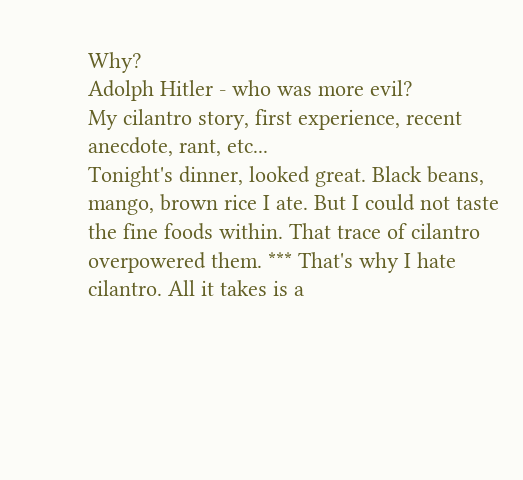Why?
Adolph Hitler - who was more evil?
My cilantro story, first experience, recent anecdote, rant, etc...
Tonight's dinner, looked great. Black beans, mango, brown rice I ate. But I could not taste the fine foods within. That trace of cilantro overpowered them. *** That's why I hate cilantro. All it takes is a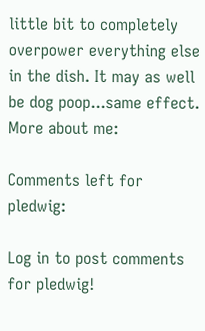little bit to completely overpower everything else in the dish. It may as well be dog poop...same effect.
More about me:

Comments left for pledwig:

Log in to post comments for pledwig!